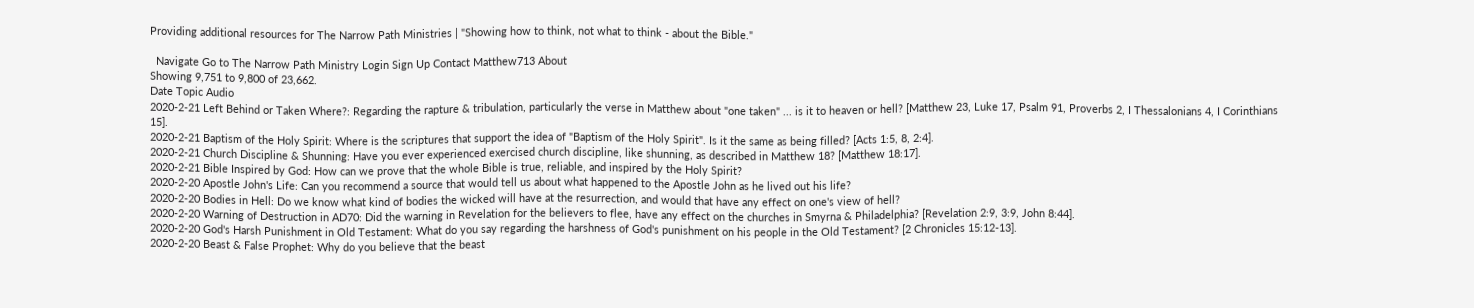Providing additional resources for The Narrow Path Ministries | "Showing how to think, not what to think - about the Bible."

  Navigate Go to The Narrow Path Ministry Login Sign Up Contact Matthew713 About
Showing 9,751 to 9,800 of 23,662.
Date Topic Audio
2020-2-21 Left Behind or Taken Where?: Regarding the rapture & tribulation, particularly the verse in Matthew about "one taken" ... is it to heaven or hell? [Matthew 23, Luke 17, Psalm 91, Proverbs 2, I Thessalonians 4, I Corinthians 15].
2020-2-21 Baptism of the Holy Spirit: Where is the scriptures that support the idea of "Baptism of the Holy Spirit". Is it the same as being filled? [Acts 1:5, 8, 2:4].
2020-2-21 Church Discipline & Shunning: Have you ever experienced exercised church discipline, like shunning, as described in Matthew 18? [Matthew 18:17].
2020-2-21 Bible Inspired by God: How can we prove that the whole Bible is true, reliable, and inspired by the Holy Spirit?
2020-2-20 Apostle John's Life: Can you recommend a source that would tell us about what happened to the Apostle John as he lived out his life?
2020-2-20 Bodies in Hell: Do we know what kind of bodies the wicked will have at the resurrection, and would that have any effect on one's view of hell?
2020-2-20 Warning of Destruction in AD70: Did the warning in Revelation for the believers to flee, have any effect on the churches in Smyrna & Philadelphia? [Revelation 2:9, 3:9, John 8:44].
2020-2-20 God's Harsh Punishment in Old Testament: What do you say regarding the harshness of God's punishment on his people in the Old Testament? [2 Chronicles 15:12-13].
2020-2-20 Beast & False Prophet: Why do you believe that the beast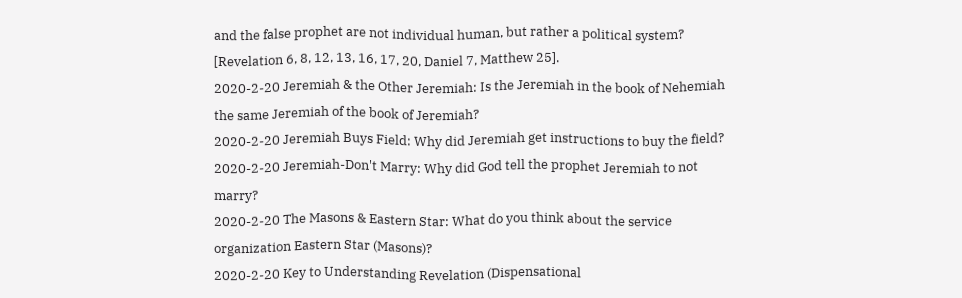and the false prophet are not individual human, but rather a political system? [Revelation 6, 8, 12, 13, 16, 17, 20, Daniel 7, Matthew 25].
2020-2-20 Jeremiah & the Other Jeremiah: Is the Jeremiah in the book of Nehemiah the same Jeremiah of the book of Jeremiah?
2020-2-20 Jeremiah Buys Field: Why did Jeremiah get instructions to buy the field?
2020-2-20 Jeremiah-Don't Marry: Why did God tell the prophet Jeremiah to not marry?
2020-2-20 The Masons & Eastern Star: What do you think about the service organization Eastern Star (Masons)?
2020-2-20 Key to Understanding Revelation (Dispensational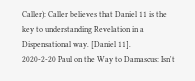Caller): Caller believes that Daniel 11 is the key to understanding Revelation in a Dispensational way. [Daniel 11].
2020-2-20 Paul on the Way to Damascus: Isn't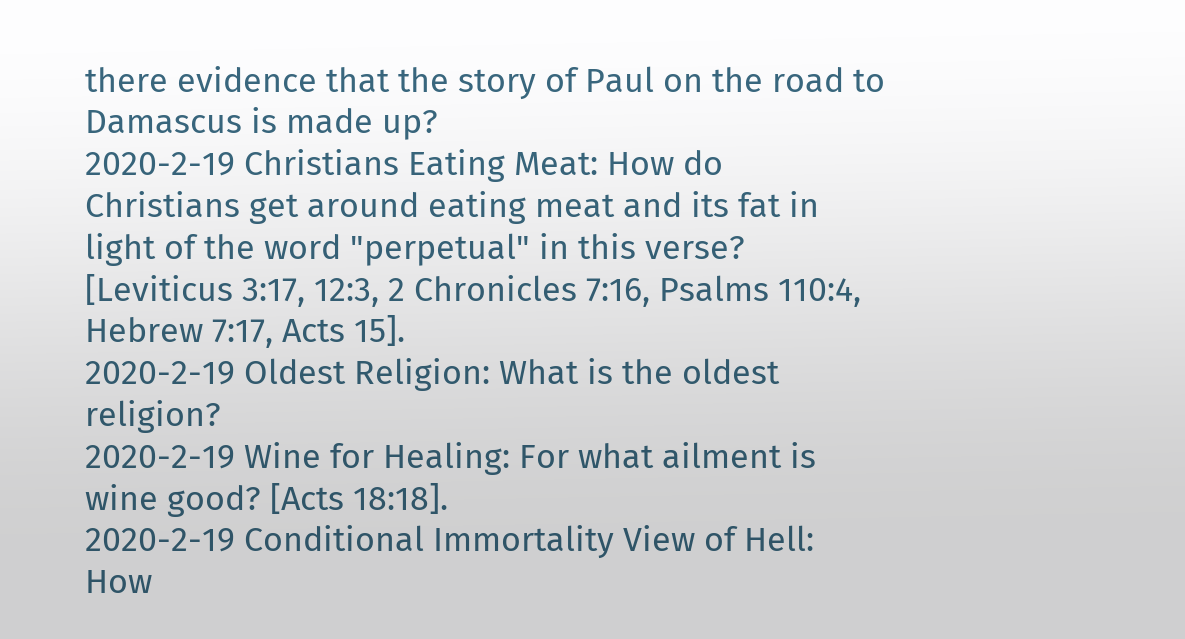there evidence that the story of Paul on the road to Damascus is made up?
2020-2-19 Christians Eating Meat: How do Christians get around eating meat and its fat in light of the word "perpetual" in this verse? [Leviticus 3:17, 12:3, 2 Chronicles 7:16, Psalms 110:4, Hebrew 7:17, Acts 15].
2020-2-19 Oldest Religion: What is the oldest religion?
2020-2-19 Wine for Healing: For what ailment is wine good? [Acts 18:18].
2020-2-19 Conditional Immortality View of Hell: How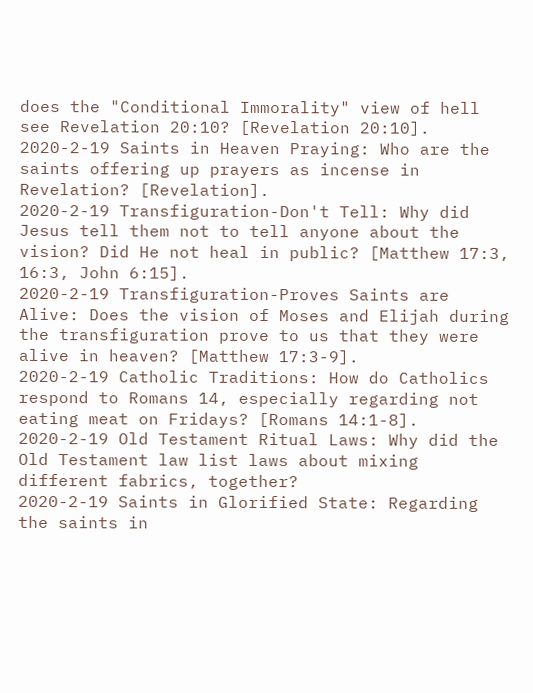does the "Conditional Immorality" view of hell see Revelation 20:10? [Revelation 20:10].
2020-2-19 Saints in Heaven Praying: Who are the saints offering up prayers as incense in Revelation? [Revelation].
2020-2-19 Transfiguration-Don't Tell: Why did Jesus tell them not to tell anyone about the vision? Did He not heal in public? [Matthew 17:3, 16:3, John 6:15].
2020-2-19 Transfiguration-Proves Saints are Alive: Does the vision of Moses and Elijah during the transfiguration prove to us that they were alive in heaven? [Matthew 17:3-9].
2020-2-19 Catholic Traditions: How do Catholics respond to Romans 14, especially regarding not eating meat on Fridays? [Romans 14:1-8].
2020-2-19 Old Testament Ritual Laws: Why did the Old Testament law list laws about mixing different fabrics, together?
2020-2-19 Saints in Glorified State: Regarding the saints in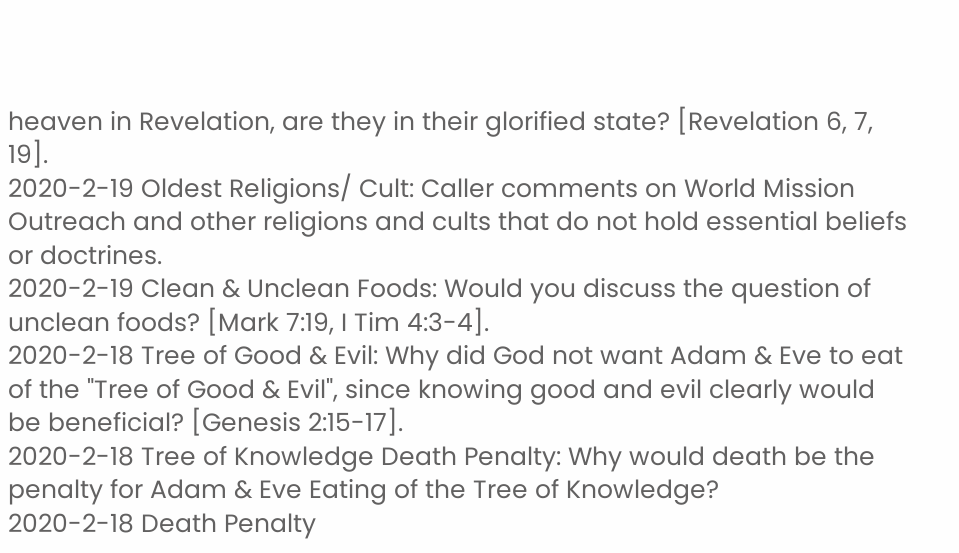heaven in Revelation, are they in their glorified state? [Revelation 6, 7, 19].
2020-2-19 Oldest Religions/ Cult: Caller comments on World Mission Outreach and other religions and cults that do not hold essential beliefs or doctrines.
2020-2-19 Clean & Unclean Foods: Would you discuss the question of unclean foods? [Mark 7:19, I Tim 4:3-4].
2020-2-18 Tree of Good & Evil: Why did God not want Adam & Eve to eat of the "Tree of Good & Evil", since knowing good and evil clearly would be beneficial? [Genesis 2:15-17].
2020-2-18 Tree of Knowledge Death Penalty: Why would death be the penalty for Adam & Eve Eating of the Tree of Knowledge?
2020-2-18 Death Penalty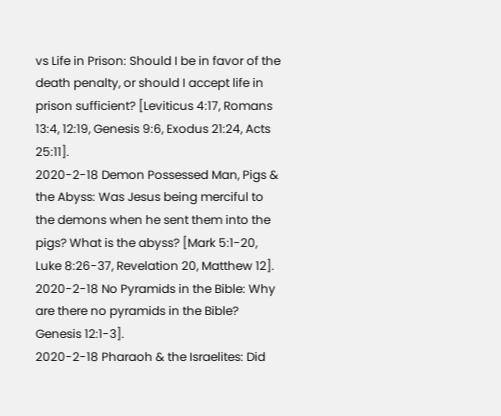vs Life in Prison: Should I be in favor of the death penalty, or should I accept life in prison sufficient? [Leviticus 4:17, Romans 13:4, 12:19, Genesis 9:6, Exodus 21:24, Acts 25:11].
2020-2-18 Demon Possessed Man, Pigs & the Abyss: Was Jesus being merciful to the demons when he sent them into the pigs? What is the abyss? [Mark 5:1-20, Luke 8:26-37, Revelation 20, Matthew 12].
2020-2-18 No Pyramids in the Bible: Why are there no pyramids in the Bible? Genesis 12:1-3].
2020-2-18 Pharaoh & the Israelites: Did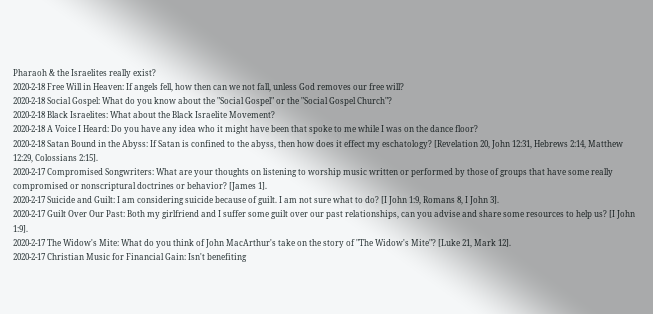Pharaoh & the Israelites really exist?
2020-2-18 Free Will in Heaven: If angels fell, how then can we not fall, unless God removes our free will?
2020-2-18 Social Gospel: What do you know about the "Social Gospel" or the "Social Gospel Church"?
2020-2-18 Black Israelites: What about the Black Israelite Movement?
2020-2-18 A Voice I Heard: Do you have any idea who it might have been that spoke to me while I was on the dance floor?
2020-2-18 Satan Bound in the Abyss: If Satan is confined to the abyss, then how does it effect my eschatology? [Revelation 20, John 12:31, Hebrews 2:14, Matthew 12:29, Colossians 2:15].
2020-2-17 Compromised Songwriters: What are your thoughts on listening to worship music written or performed by those of groups that have some really compromised or nonscriptural doctrines or behavior? [James 1].
2020-2-17 Suicide and Guilt: I am considering suicide because of guilt. I am not sure what to do? [I John 1:9, Romans 8, I John 3].
2020-2-17 Guilt Over Our Past: Both my girlfriend and I suffer some guilt over our past relationships, can you advise and share some resources to help us? [I John 1:9].
2020-2-17 The Widow's Mite: What do you think of John MacArthur's take on the story of "The Widow's Mite"? [Luke 21, Mark 12].
2020-2-17 Christian Music for Financial Gain: Isn't benefiting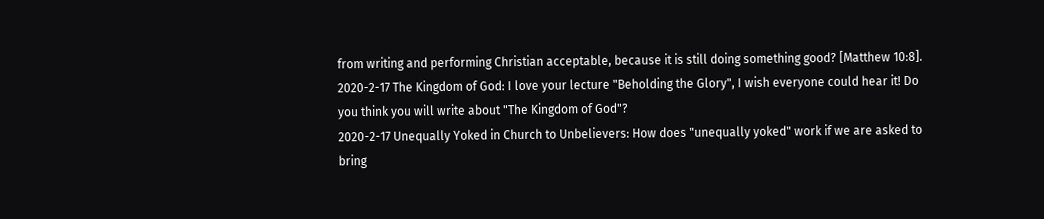from writing and performing Christian acceptable, because it is still doing something good? [Matthew 10:8].
2020-2-17 The Kingdom of God: I love your lecture "Beholding the Glory", I wish everyone could hear it! Do you think you will write about "The Kingdom of God"?
2020-2-17 Unequally Yoked in Church to Unbelievers: How does "unequally yoked" work if we are asked to bring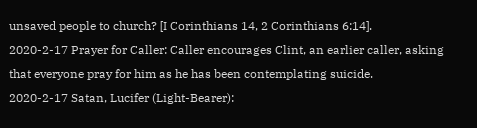unsaved people to church? [I Corinthians 14, 2 Corinthians 6:14].
2020-2-17 Prayer for Caller: Caller encourages Clint, an earlier caller, asking that everyone pray for him as he has been contemplating suicide.
2020-2-17 Satan, Lucifer (Light-Bearer):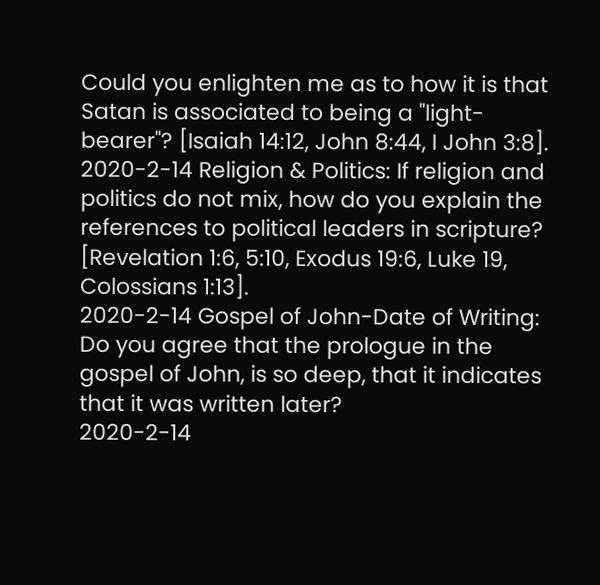Could you enlighten me as to how it is that Satan is associated to being a "light-bearer"? [Isaiah 14:12, John 8:44, I John 3:8].
2020-2-14 Religion & Politics: If religion and politics do not mix, how do you explain the references to political leaders in scripture? [Revelation 1:6, 5:10, Exodus 19:6, Luke 19, Colossians 1:13].
2020-2-14 Gospel of John-Date of Writing: Do you agree that the prologue in the gospel of John, is so deep, that it indicates that it was written later?
2020-2-14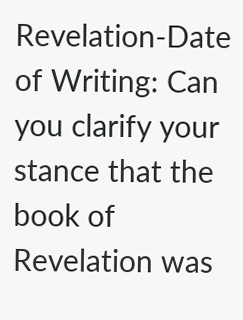Revelation-Date of Writing: Can you clarify your stance that the book of Revelation was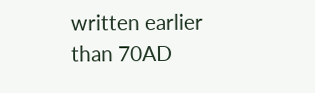written earlier than 70AD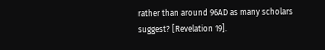rather than around 96AD as many scholars suggest? [Revelation 19].